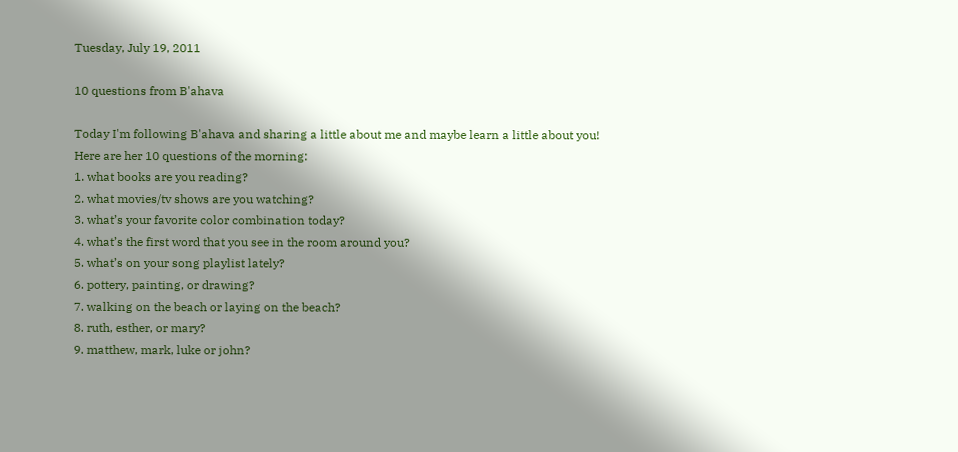Tuesday, July 19, 2011

10 questions from B'ahava

Today I'm following B'ahava and sharing a little about me and maybe learn a little about you! Here are her 10 questions of the morning:
1. what books are you reading?
2. what movies/tv shows are you watching?
3. what’s your favorite color combination today?
4. what’s the first word that you see in the room around you?
5. what’s on your song playlist lately?
6. pottery, painting, or drawing?
7. walking on the beach or laying on the beach?
8. ruth, esther, or mary?
9. matthew, mark, luke or john?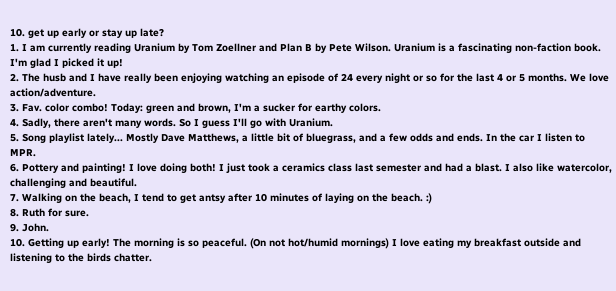10. get up early or stay up late?
1. I am currently reading Uranium by Tom Zoellner and Plan B by Pete Wilson. Uranium is a fascinating non-faction book. I'm glad I picked it up!
2. The husb and I have really been enjoying watching an episode of 24 every night or so for the last 4 or 5 months. We love action/adventure.
3. Fav. color combo! Today: green and brown, I'm a sucker for earthy colors.
4. Sadly, there aren't many words. So I guess I'll go with Uranium.
5. Song playlist lately... Mostly Dave Matthews, a little bit of bluegrass, and a few odds and ends. In the car I listen to MPR.
6. Pottery and painting! I love doing both! I just took a ceramics class last semester and had a blast. I also like watercolor, challenging and beautiful.
7. Walking on the beach, I tend to get antsy after 10 minutes of laying on the beach. :)
8. Ruth for sure.
9. John.
10. Getting up early! The morning is so peaceful. (On not hot/humid mornings) I love eating my breakfast outside and listening to the birds chatter.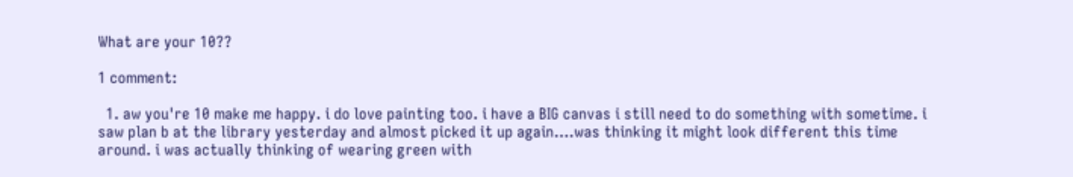What are your 10??

1 comment:

  1. aw you're 10 make me happy. i do love painting too. i have a BIG canvas i still need to do something with sometime. i saw plan b at the library yesterday and almost picked it up again....was thinking it might look different this time around. i was actually thinking of wearing green with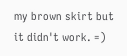my brown skirt but it didn't work. =)